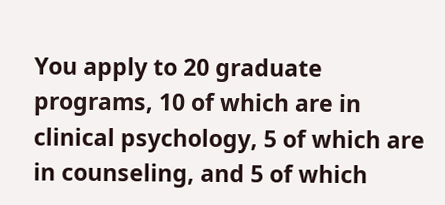You apply to 20 graduate programs, 10 of which are in clinical psychology, 5 of which are in counseling, and 5 of which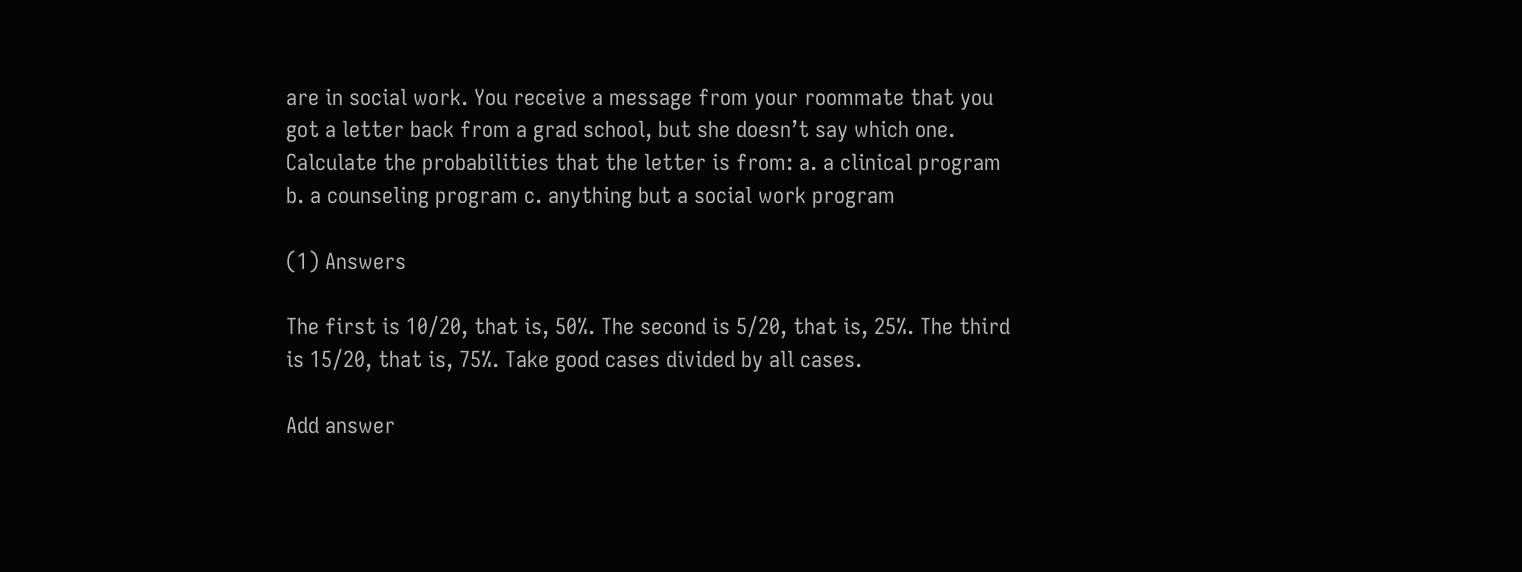are in social work. You receive a message from your roommate that you got a letter back from a grad school, but she doesn’t say which one. Calculate the probabilities that the letter is from: a. a clinical program b. a counseling program c. anything but a social work program

(1) Answers

The first is 10/20, that is, 50%. The second is 5/20, that is, 25%. The third is 15/20, that is, 75%. Take good cases divided by all cases.

Add answer